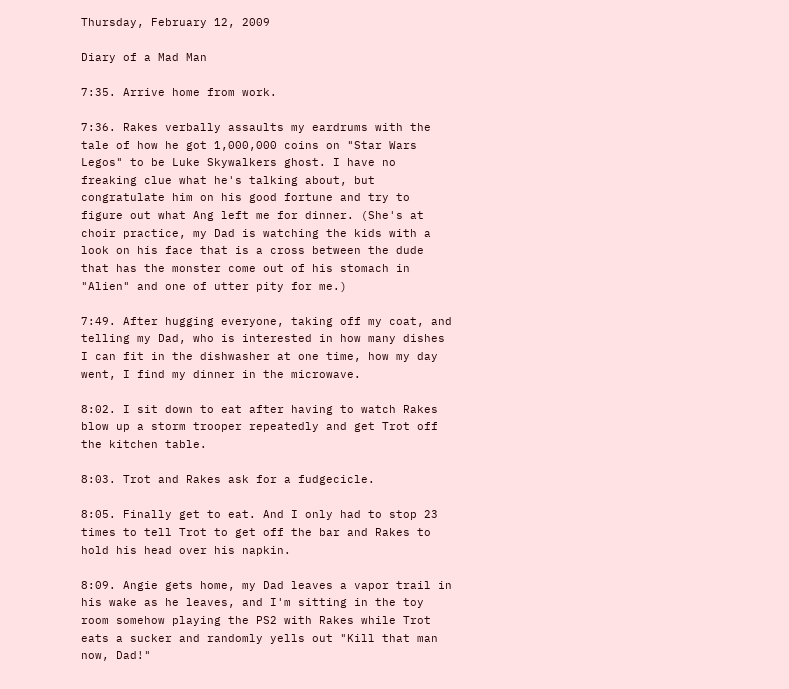Thursday, February 12, 2009

Diary of a Mad Man

7:35. Arrive home from work.

7:36. Rakes verbally assaults my eardrums with the tale of how he got 1,000,000 coins on "Star Wars Legos" to be Luke Skywalkers ghost. I have no freaking clue what he's talking about, but congratulate him on his good fortune and try to figure out what Ang left me for dinner. (She's at choir practice, my Dad is watching the kids with a look on his face that is a cross between the dude that has the monster come out of his stomach in "Alien" and one of utter pity for me.)

7:49. After hugging everyone, taking off my coat, and telling my Dad, who is interested in how many dishes I can fit in the dishwasher at one time, how my day went, I find my dinner in the microwave.

8:02. I sit down to eat after having to watch Rakes blow up a storm trooper repeatedly and get Trot off the kitchen table.

8:03. Trot and Rakes ask for a fudgecicle.

8:05. Finally get to eat. And I only had to stop 23 times to tell Trot to get off the bar and Rakes to hold his head over his napkin.

8:09. Angie gets home, my Dad leaves a vapor trail in his wake as he leaves, and I'm sitting in the toy room somehow playing the PS2 with Rakes while Trot eats a sucker and randomly yells out "Kill that man now, Dad!"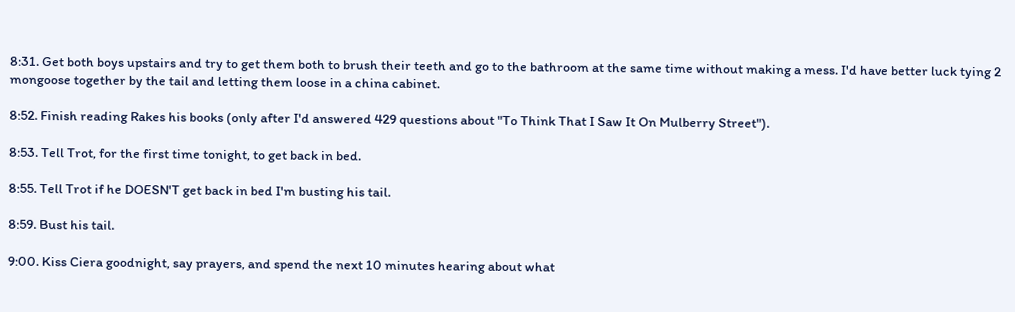8:31. Get both boys upstairs and try to get them both to brush their teeth and go to the bathroom at the same time without making a mess. I'd have better luck tying 2 mongoose together by the tail and letting them loose in a china cabinet.

8:52. Finish reading Rakes his books (only after I'd answered 429 questions about "To Think That I Saw It On Mulberry Street").

8:53. Tell Trot, for the first time tonight, to get back in bed.

8:55. Tell Trot if he DOESN'T get back in bed I'm busting his tail.

8:59. Bust his tail.

9:00. Kiss Ciera goodnight, say prayers, and spend the next 10 minutes hearing about what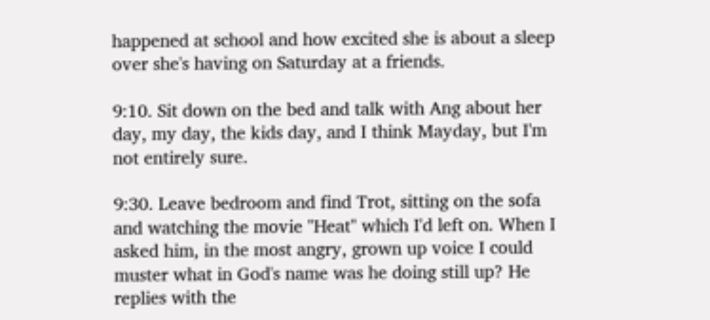happened at school and how excited she is about a sleep over she's having on Saturday at a friends.

9:10. Sit down on the bed and talk with Ang about her day, my day, the kids day, and I think Mayday, but I'm not entirely sure.

9:30. Leave bedroom and find Trot, sitting on the sofa and watching the movie "Heat" which I'd left on. When I asked him, in the most angry, grown up voice I could muster what in God's name was he doing still up? He replies with the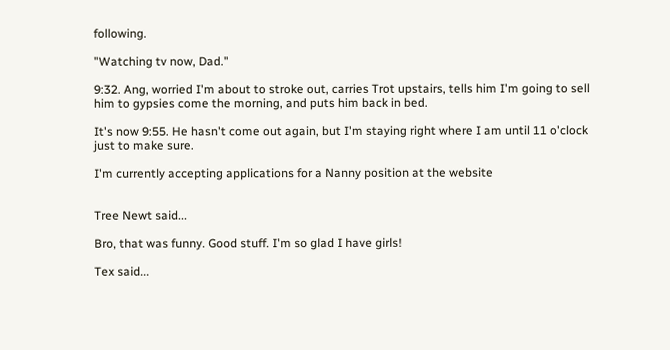following.

"Watching tv now, Dad."

9:32. Ang, worried I'm about to stroke out, carries Trot upstairs, tells him I'm going to sell him to gypsies come the morning, and puts him back in bed.

It's now 9:55. He hasn't come out again, but I'm staying right where I am until 11 o'clock just to make sure.

I'm currently accepting applications for a Nanny position at the website


Tree Newt said...

Bro, that was funny. Good stuff. I'm so glad I have girls!

Tex said...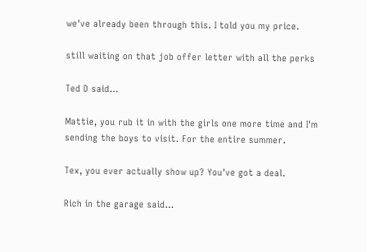we've already been through this. I told you my price.

still waiting on that job offer letter with all the perks

Ted D said...

Mattie, you rub it in with the girls one more time and I'm sending the boys to visit. For the entire summer.

Tex, you ever actually show up? You've got a deal.

Rich in the garage said...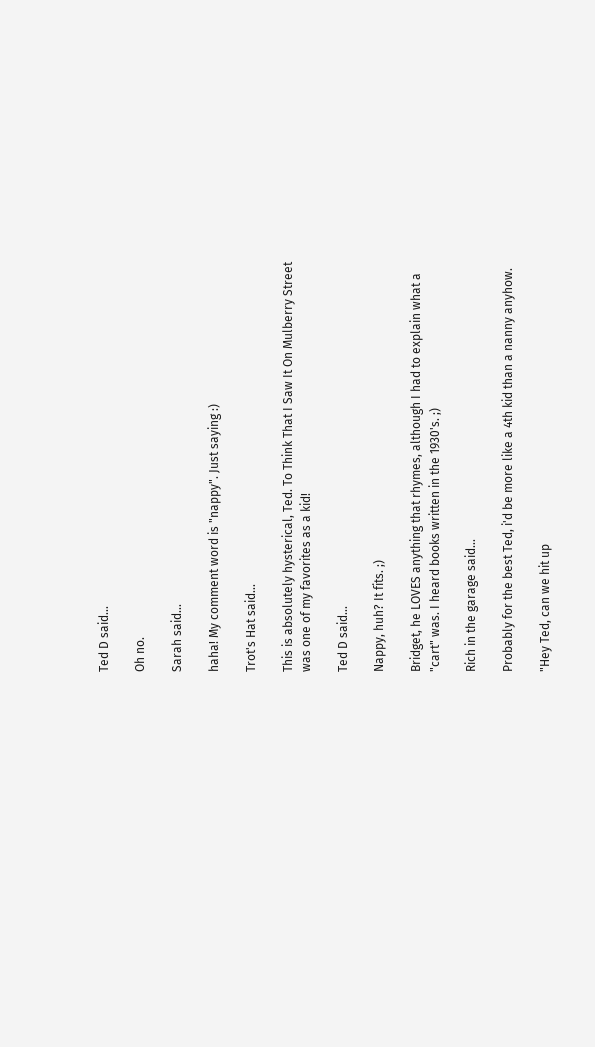Ted D said...

Oh no.

Sarah said...

haha! My comment word is "nappy". Just saying :)

Trot's Hat said...

This is absolutely hysterical, Ted. To Think That I Saw It On Mulberry Street was one of my favorites as a kid!

Ted D said...

Nappy, huh? It fits. ;)

Bridget, he LOVES anything that rhymes, although I had to explain what a "cart" was. I heard books written in the 1930's. ;)

Rich in the garage said...

Probably for the best Ted, i'd be more like a 4th kid than a nanny anyhow.

"Hey Ted, can we hit up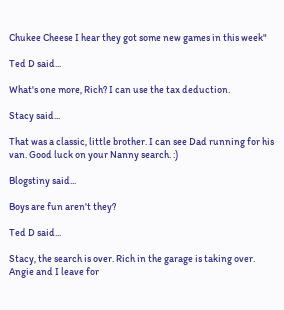Chukee Cheese I hear they got some new games in this week"

Ted D said...

What's one more, Rich? I can use the tax deduction.

Stacy said...

That was a classic, little brother. I can see Dad running for his van. Good luck on your Nanny search. :)

Blogstiny said...

Boys are fun aren't they?

Ted D said...

Stacy, the search is over. Rich in the garage is taking over. Angie and I leave for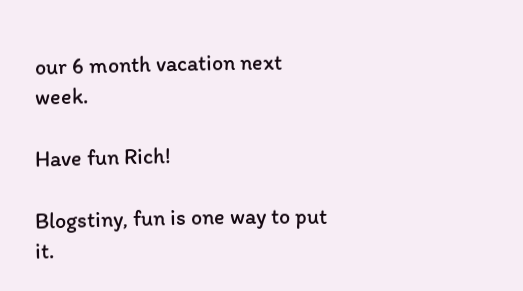our 6 month vacation next week.

Have fun Rich!

Blogstiny, fun is one way to put it.